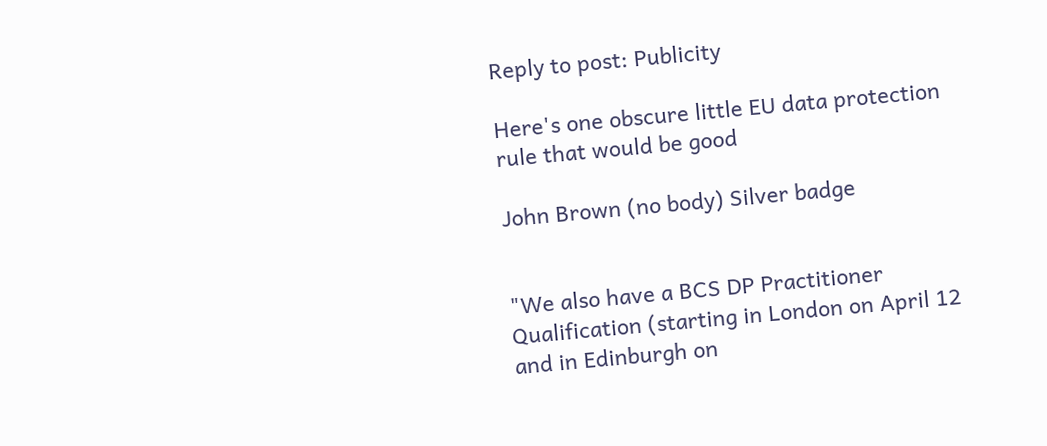Reply to post: Publicity

Here's one obscure little EU data protection rule that would be good

John Brown (no body) Silver badge


"We also have a BCS DP Practitioner Qualification (starting in London on April 12 and in Edinburgh on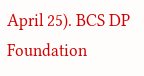April 25). BCS DP Foundation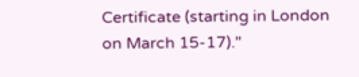Certificate (starting in London on March 15-17)."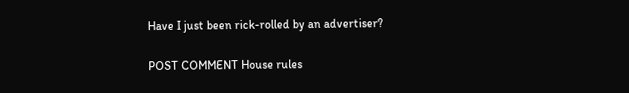Have I just been rick-rolled by an advertiser?

POST COMMENT House rules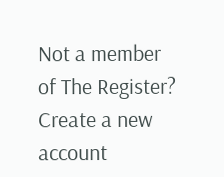Not a member of The Register? Create a new account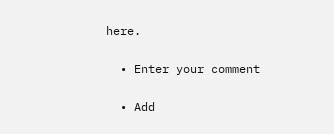here.

  • Enter your comment

  • Add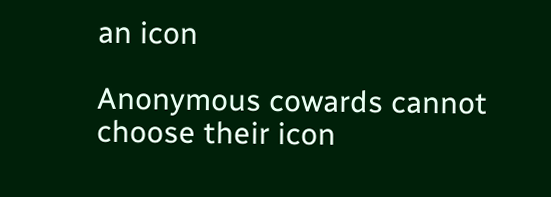an icon

Anonymous cowards cannot choose their icon